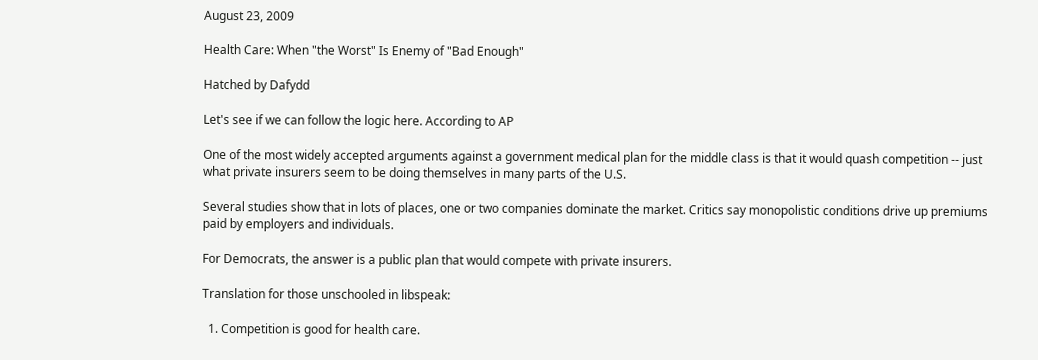August 23, 2009

Health Care: When "the Worst" Is Enemy of "Bad Enough"

Hatched by Dafydd

Let's see if we can follow the logic here. According to AP

One of the most widely accepted arguments against a government medical plan for the middle class is that it would quash competition -- just what private insurers seem to be doing themselves in many parts of the U.S.

Several studies show that in lots of places, one or two companies dominate the market. Critics say monopolistic conditions drive up premiums paid by employers and individuals.

For Democrats, the answer is a public plan that would compete with private insurers.

Translation for those unschooled in libspeak:

  1. Competition is good for health care.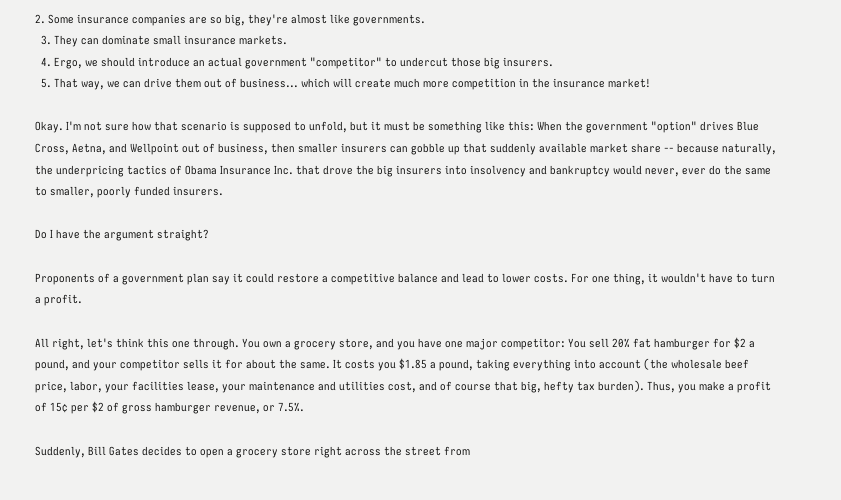2. Some insurance companies are so big, they're almost like governments.
  3. They can dominate small insurance markets.
  4. Ergo, we should introduce an actual government "competitor" to undercut those big insurers.
  5. That way, we can drive them out of business... which will create much more competition in the insurance market!

Okay. I'm not sure how that scenario is supposed to unfold, but it must be something like this: When the government "option" drives Blue Cross, Aetna, and Wellpoint out of business, then smaller insurers can gobble up that suddenly available market share -- because naturally, the underpricing tactics of Obama Insurance Inc. that drove the big insurers into insolvency and bankruptcy would never, ever do the same to smaller, poorly funded insurers.

Do I have the argument straight?

Proponents of a government plan say it could restore a competitive balance and lead to lower costs. For one thing, it wouldn't have to turn a profit.

All right, let's think this one through. You own a grocery store, and you have one major competitor: You sell 20% fat hamburger for $2 a pound, and your competitor sells it for about the same. It costs you $1.85 a pound, taking everything into account (the wholesale beef price, labor, your facilities lease, your maintenance and utilities cost, and of course that big, hefty tax burden). Thus, you make a profit of 15¢ per $2 of gross hamburger revenue, or 7.5%.

Suddenly, Bill Gates decides to open a grocery store right across the street from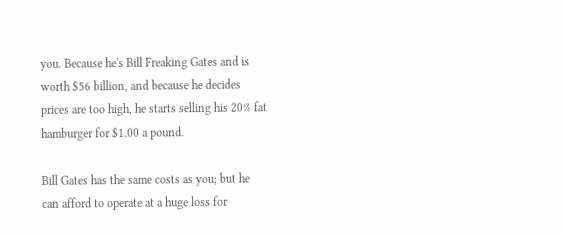you. Because he's Bill Freaking Gates and is worth $56 billion, and because he decides prices are too high, he starts selling his 20% fat hamburger for $1.00 a pound.

Bill Gates has the same costs as you; but he can afford to operate at a huge loss for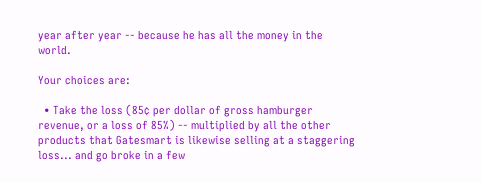year after year -- because he has all the money in the world.

Your choices are:

  • Take the loss (85¢ per dollar of gross hamburger revenue, or a loss of 85%) -- multiplied by all the other products that Gatesmart is likewise selling at a staggering loss... and go broke in a few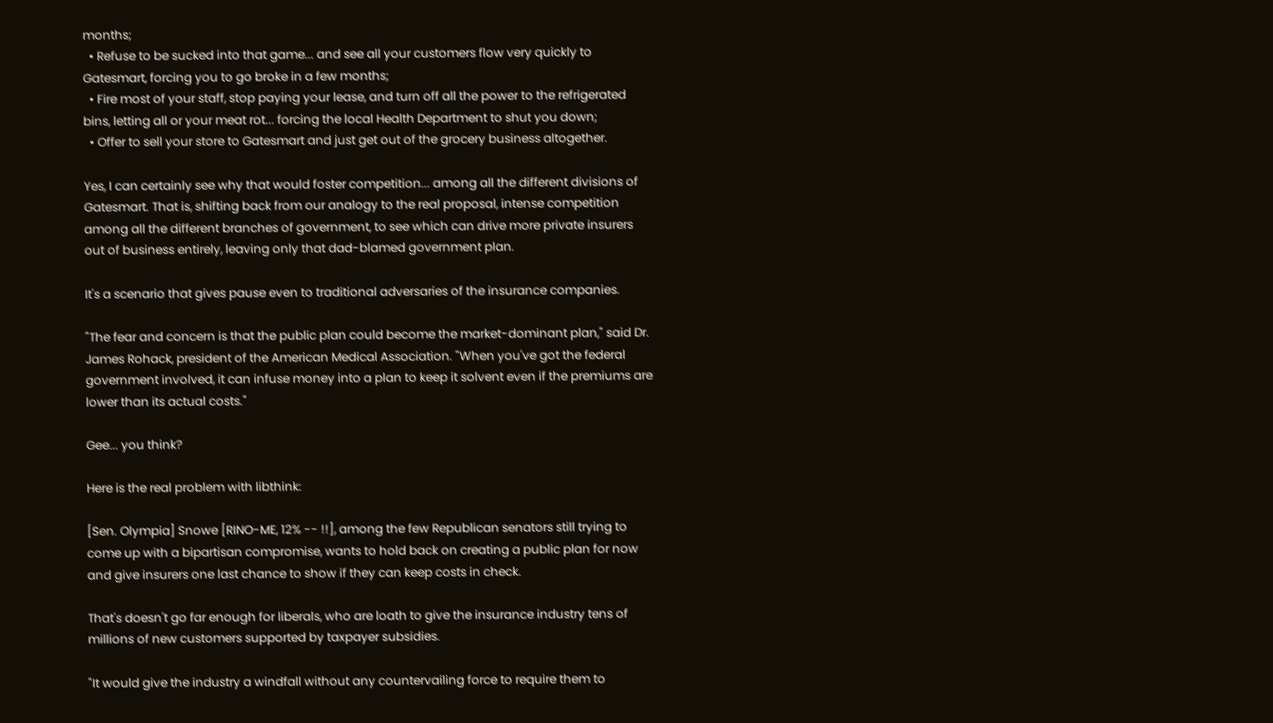months;
  • Refuse to be sucked into that game... and see all your customers flow very quickly to Gatesmart, forcing you to go broke in a few months;
  • Fire most of your staff, stop paying your lease, and turn off all the power to the refrigerated bins, letting all or your meat rot... forcing the local Health Department to shut you down;
  • Offer to sell your store to Gatesmart and just get out of the grocery business altogether.

Yes, I can certainly see why that would foster competition... among all the different divisions of Gatesmart. That is, shifting back from our analogy to the real proposal, intense competition among all the different branches of government, to see which can drive more private insurers out of business entirely, leaving only that dad-blamed government plan.

It's a scenario that gives pause even to traditional adversaries of the insurance companies.

"The fear and concern is that the public plan could become the market-dominant plan," said Dr. James Rohack, president of the American Medical Association. "When you've got the federal government involved, it can infuse money into a plan to keep it solvent even if the premiums are lower than its actual costs."

Gee... you think?

Here is the real problem with libthink:

[Sen. Olympia] Snowe [RINO-ME, 12% -- !!], among the few Republican senators still trying to come up with a bipartisan compromise, wants to hold back on creating a public plan for now and give insurers one last chance to show if they can keep costs in check.

That's doesn't go far enough for liberals, who are loath to give the insurance industry tens of millions of new customers supported by taxpayer subsidies.

"It would give the industry a windfall without any countervailing force to require them to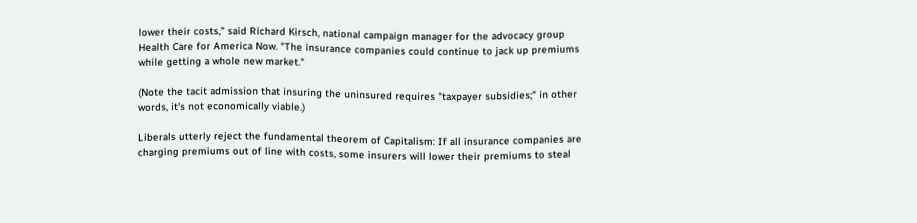lower their costs," said Richard Kirsch, national campaign manager for the advocacy group Health Care for America Now. "The insurance companies could continue to jack up premiums while getting a whole new market."

(Note the tacit admission that insuring the uninsured requires "taxpayer subsidies;" in other words, it's not economically viable.)

Liberals utterly reject the fundamental theorem of Capitalism: If all insurance companies are charging premiums out of line with costs, some insurers will lower their premiums to steal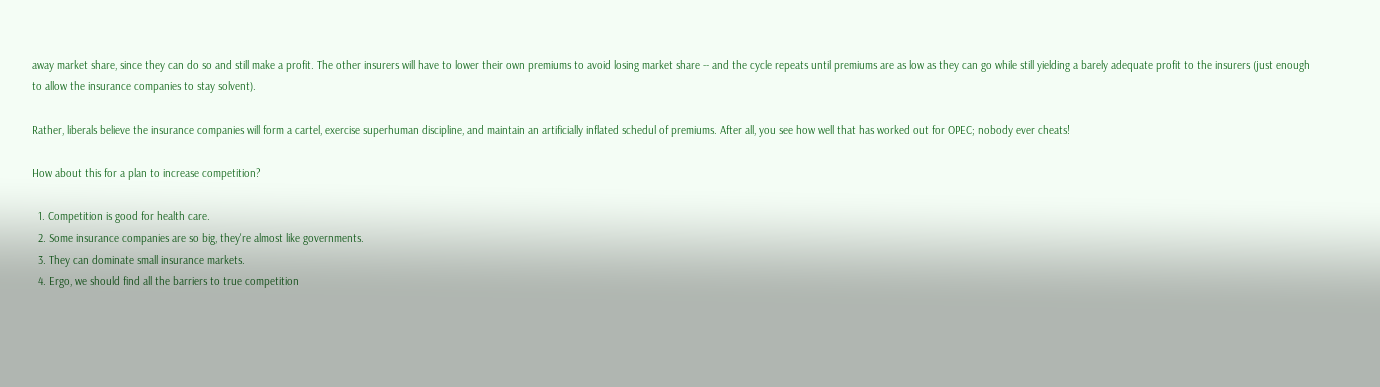away market share, since they can do so and still make a profit. The other insurers will have to lower their own premiums to avoid losing market share -- and the cycle repeats until premiums are as low as they can go while still yielding a barely adequate profit to the insurers (just enough to allow the insurance companies to stay solvent).

Rather, liberals believe the insurance companies will form a cartel, exercise superhuman discipline, and maintain an artificially inflated schedul of premiums. After all, you see how well that has worked out for OPEC; nobody ever cheats!

How about this for a plan to increase competition?

  1. Competition is good for health care.
  2. Some insurance companies are so big, they're almost like governments.
  3. They can dominate small insurance markets.
  4. Ergo, we should find all the barriers to true competition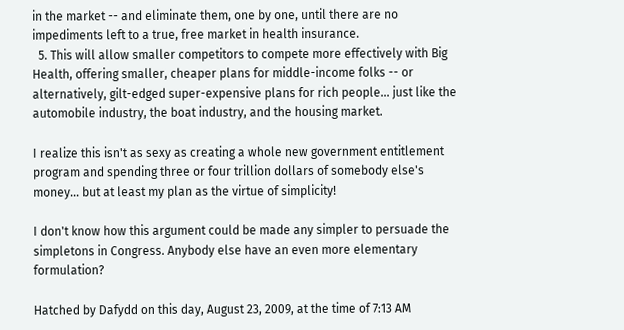in the market -- and eliminate them, one by one, until there are no impediments left to a true, free market in health insurance.
  5. This will allow smaller competitors to compete more effectively with Big Health, offering smaller, cheaper plans for middle-income folks -- or alternatively, gilt-edged super-expensive plans for rich people... just like the automobile industry, the boat industry, and the housing market.

I realize this isn't as sexy as creating a whole new government entitlement program and spending three or four trillion dollars of somebody else's money... but at least my plan as the virtue of simplicity!

I don't know how this argument could be made any simpler to persuade the simpletons in Congress. Anybody else have an even more elementary formulation?

Hatched by Dafydd on this day, August 23, 2009, at the time of 7:13 AM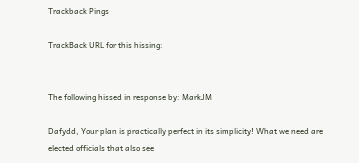Trackback Pings

TrackBack URL for this hissing:


The following hissed in response by: MarkJM

Dafydd, Your plan is practically perfect in its simplicity! What we need are elected officials that also see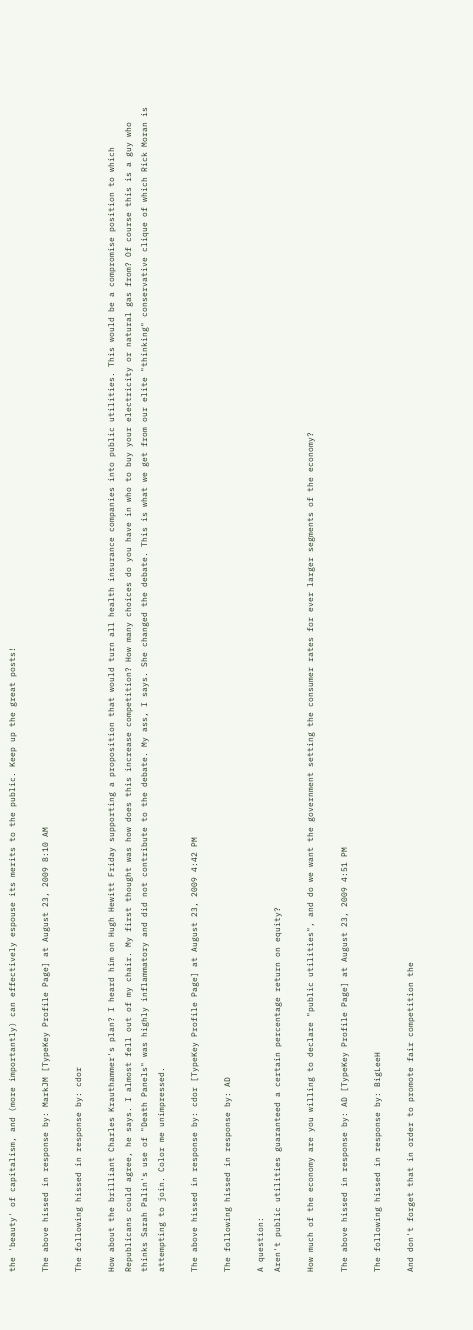the 'beauty' of capitalism, and (more importantly) can effectively espouse its merits to the public. Keep up the great posts!

The above hissed in response by: MarkJM [TypeKey Profile Page] at August 23, 2009 8:10 AM

The following hissed in response by: cdor

How about the brilliant Charles Krauthammer's plan? I heard him on Hugh Hewitt Friday supporting a proposition that would turn all health insurance companies into public utilities. This would be a compromise position to which Republicans could agree, he says. I almost fell out of my chair. My first thought was how does this increase competition? How many choices do you have in who to buy your electricity or natural gas from? Of course this is a guy who thinks Sarah Palin's use of "Death Panels" was highly inflammatory and did not contribute to the debate. My ass, I says. She changed the debate. This is what we get from our elite "thinking" conservative clique of which Rick Moran is attempting to join. Color me unimpressed.

The above hissed in response by: cdor [TypeKey Profile Page] at August 23, 2009 4:42 PM

The following hissed in response by: AD

A question:
Aren't public utilities guaranteed a certain percentage return on equity?

How much of the economy are you willing to declare "public utilities", and do we want the government setting the consumer rates for ever larger segments of the economy?

The above hissed in response by: AD [TypeKey Profile Page] at August 23, 2009 4:51 PM

The following hissed in response by: BigLeeH

And don't forget that in order to promote fair competition the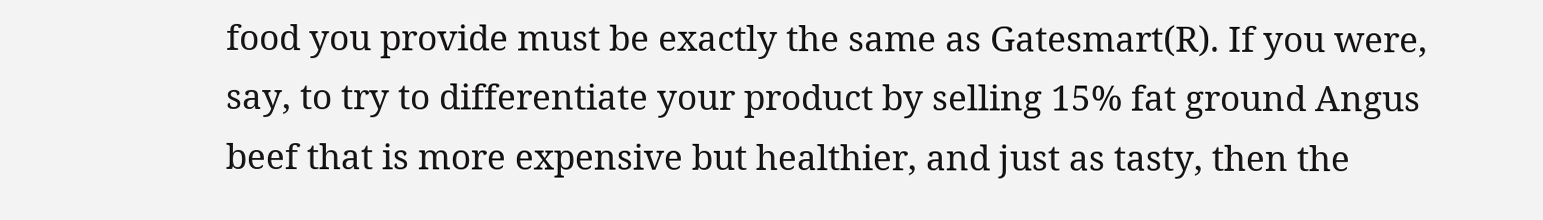food you provide must be exactly the same as Gatesmart(R). If you were, say, to try to differentiate your product by selling 15% fat ground Angus beef that is more expensive but healthier, and just as tasty, then the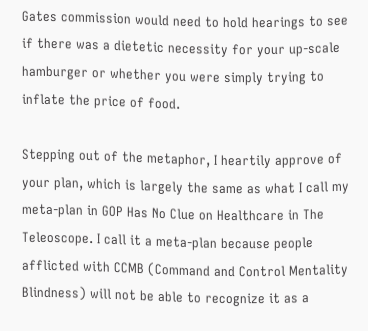Gates commission would need to hold hearings to see if there was a dietetic necessity for your up-scale hamburger or whether you were simply trying to inflate the price of food.

Stepping out of the metaphor, I heartily approve of your plan, which is largely the same as what I call my meta-plan in GOP Has No Clue on Healthcare in The Teleoscope. I call it a meta-plan because people afflicted with CCMB (Command and Control Mentality Blindness) will not be able to recognize it as a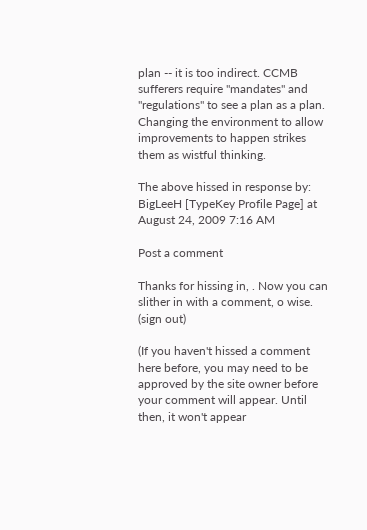plan -- it is too indirect. CCMB sufferers require "mandates" and "regulations" to see a plan as a plan. Changing the environment to allow improvements to happen strikes them as wistful thinking.

The above hissed in response by: BigLeeH [TypeKey Profile Page] at August 24, 2009 7:16 AM

Post a comment

Thanks for hissing in, . Now you can slither in with a comment, o wise. (sign out)

(If you haven't hissed a comment here before, you may need to be approved by the site owner before your comment will appear. Until then, it won't appear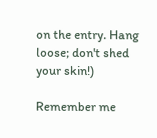on the entry. Hang loose; don't shed your skin!)

Remember me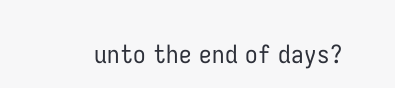unto the end of days?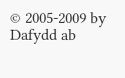© 2005-2009 by Dafydd ab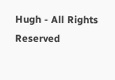Hugh - All Rights Reserved